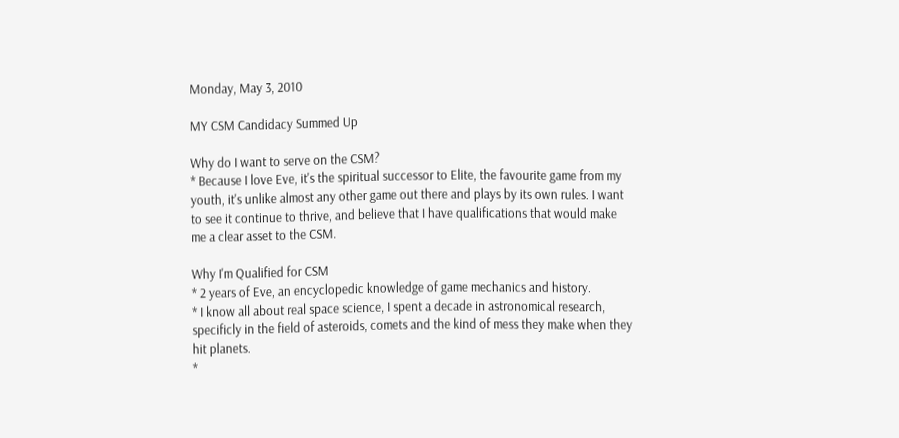Monday, May 3, 2010

MY CSM Candidacy Summed Up

Why do I want to serve on the CSM?
* Because I love Eve, it's the spiritual successor to Elite, the favourite game from my youth, it's unlike almost any other game out there and plays by its own rules. I want to see it continue to thrive, and believe that I have qualifications that would make me a clear asset to the CSM.

Why I'm Qualified for CSM
* 2 years of Eve, an encyclopedic knowledge of game mechanics and history.
* I know all about real space science, I spent a decade in astronomical research, specificly in the field of asteroids, comets and the kind of mess they make when they hit planets.
*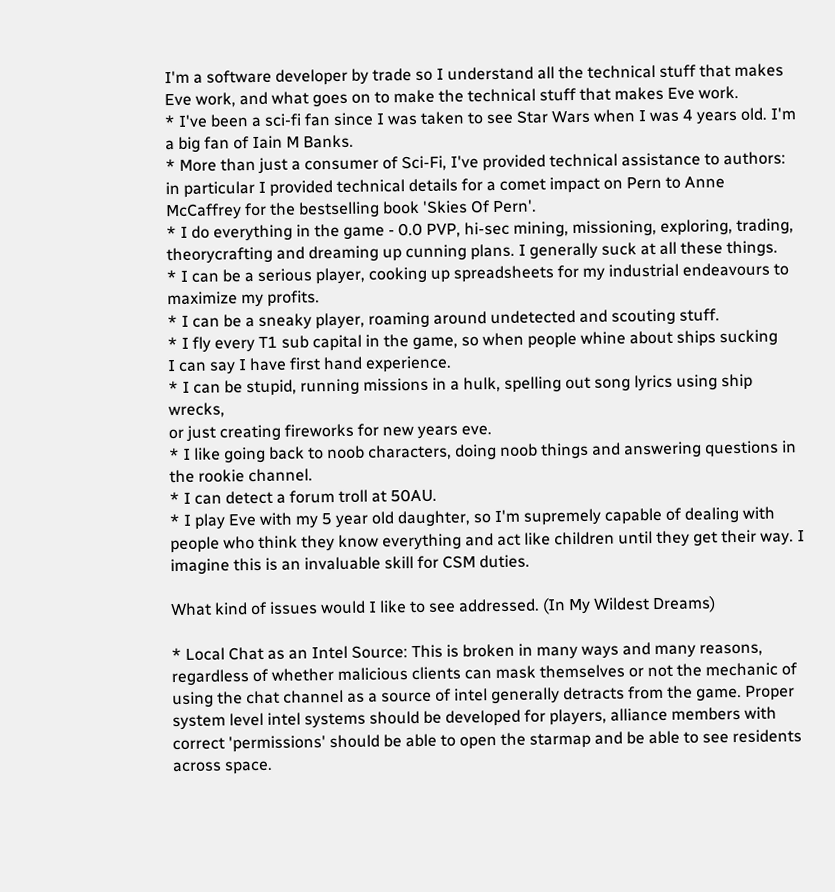I'm a software developer by trade so I understand all the technical stuff that makes Eve work, and what goes on to make the technical stuff that makes Eve work.
* I've been a sci-fi fan since I was taken to see Star Wars when I was 4 years old. I'm a big fan of Iain M Banks.
* More than just a consumer of Sci-Fi, I've provided technical assistance to authors: in particular I provided technical details for a comet impact on Pern to Anne McCaffrey for the bestselling book 'Skies Of Pern'.
* I do everything in the game - 0.0 PVP, hi-sec mining, missioning, exploring, trading, theorycrafting and dreaming up cunning plans. I generally suck at all these things.
* I can be a serious player, cooking up spreadsheets for my industrial endeavours to
maximize my profits.
* I can be a sneaky player, roaming around undetected and scouting stuff.
* I fly every T1 sub capital in the game, so when people whine about ships sucking
I can say I have first hand experience.
* I can be stupid, running missions in a hulk, spelling out song lyrics using ship wrecks,
or just creating fireworks for new years eve.
* I like going back to noob characters, doing noob things and answering questions in
the rookie channel.
* I can detect a forum troll at 50AU.
* I play Eve with my 5 year old daughter, so I'm supremely capable of dealing with people who think they know everything and act like children until they get their way. I imagine this is an invaluable skill for CSM duties.

What kind of issues would I like to see addressed. (In My Wildest Dreams)

* Local Chat as an Intel Source: This is broken in many ways and many reasons, regardless of whether malicious clients can mask themselves or not the mechanic of using the chat channel as a source of intel generally detracts from the game. Proper system level intel systems should be developed for players, alliance members with correct 'permissions' should be able to open the starmap and be able to see residents across space.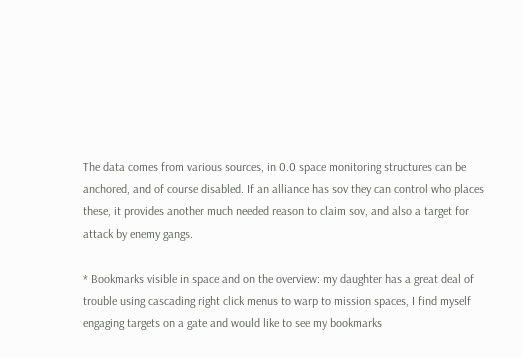The data comes from various sources, in 0.0 space monitoring structures can be anchored, and of course disabled. If an alliance has sov they can control who places these, it provides another much needed reason to claim sov, and also a target for attack by enemy gangs.

* Bookmarks visible in space and on the overview: my daughter has a great deal of trouble using cascading right click menus to warp to mission spaces, I find myself engaging targets on a gate and would like to see my bookmarks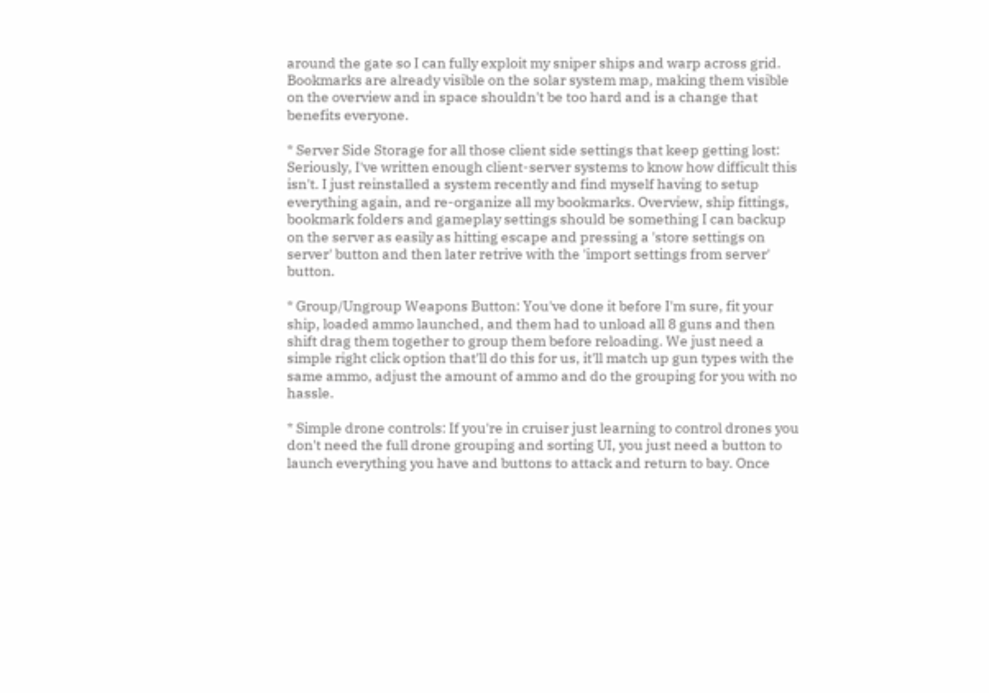around the gate so I can fully exploit my sniper ships and warp across grid. Bookmarks are already visible on the solar system map, making them visible on the overview and in space shouldn't be too hard and is a change that benefits everyone.

* Server Side Storage for all those client side settings that keep getting lost: Seriously, I've written enough client-server systems to know how difficult this isn't. I just reinstalled a system recently and find myself having to setup everything again, and re-organize all my bookmarks. Overview, ship fittings, bookmark folders and gameplay settings should be something I can backup on the server as easily as hitting escape and pressing a 'store settings on server' button and then later retrive with the 'import settings from server' button.

* Group/Ungroup Weapons Button: You've done it before I'm sure, fit your ship, loaded ammo launched, and them had to unload all 8 guns and then shift drag them together to group them before reloading. We just need a simple right click option that'll do this for us, it'll match up gun types with the same ammo, adjust the amount of ammo and do the grouping for you with no hassle.

* Simple drone controls: If you're in cruiser just learning to control drones you don't need the full drone grouping and sorting UI, you just need a button to launch everything you have and buttons to attack and return to bay. Once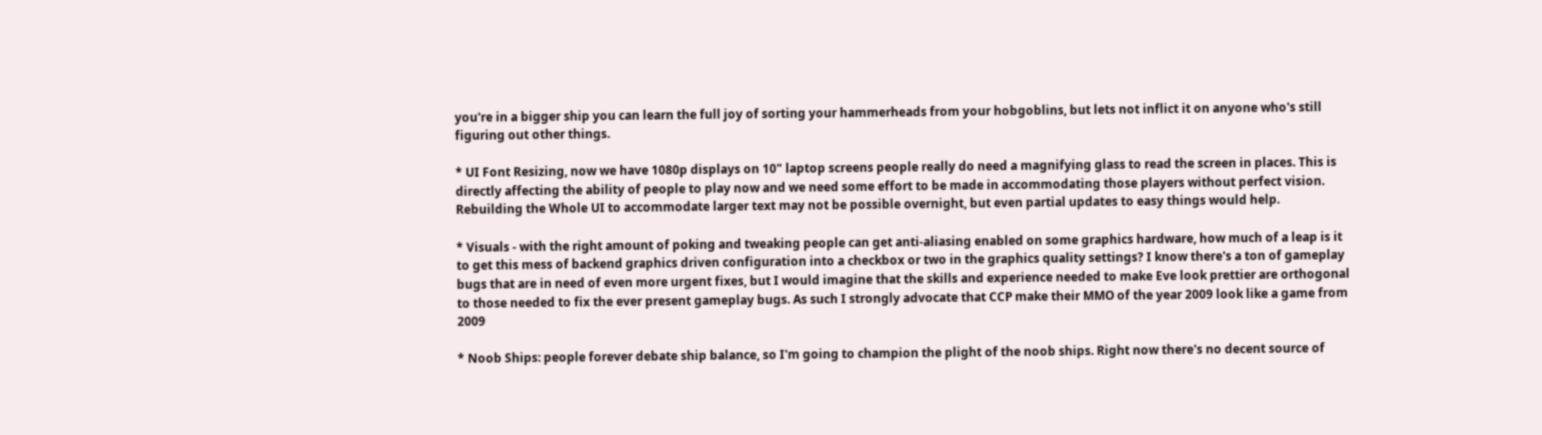you're in a bigger ship you can learn the full joy of sorting your hammerheads from your hobgoblins, but lets not inflict it on anyone who's still figuring out other things.

* UI Font Resizing, now we have 1080p displays on 10" laptop screens people really do need a magnifying glass to read the screen in places. This is directly affecting the ability of people to play now and we need some effort to be made in accommodating those players without perfect vision. Rebuilding the Whole UI to accommodate larger text may not be possible overnight, but even partial updates to easy things would help.

* Visuals - with the right amount of poking and tweaking people can get anti-aliasing enabled on some graphics hardware, how much of a leap is it to get this mess of backend graphics driven configuration into a checkbox or two in the graphics quality settings? I know there's a ton of gameplay bugs that are in need of even more urgent fixes, but I would imagine that the skills and experience needed to make Eve look prettier are orthogonal to those needed to fix the ever present gameplay bugs. As such I strongly advocate that CCP make their MMO of the year 2009 look like a game from 2009

* Noob Ships: people forever debate ship balance, so I'm going to champion the plight of the noob ships. Right now there's no decent source of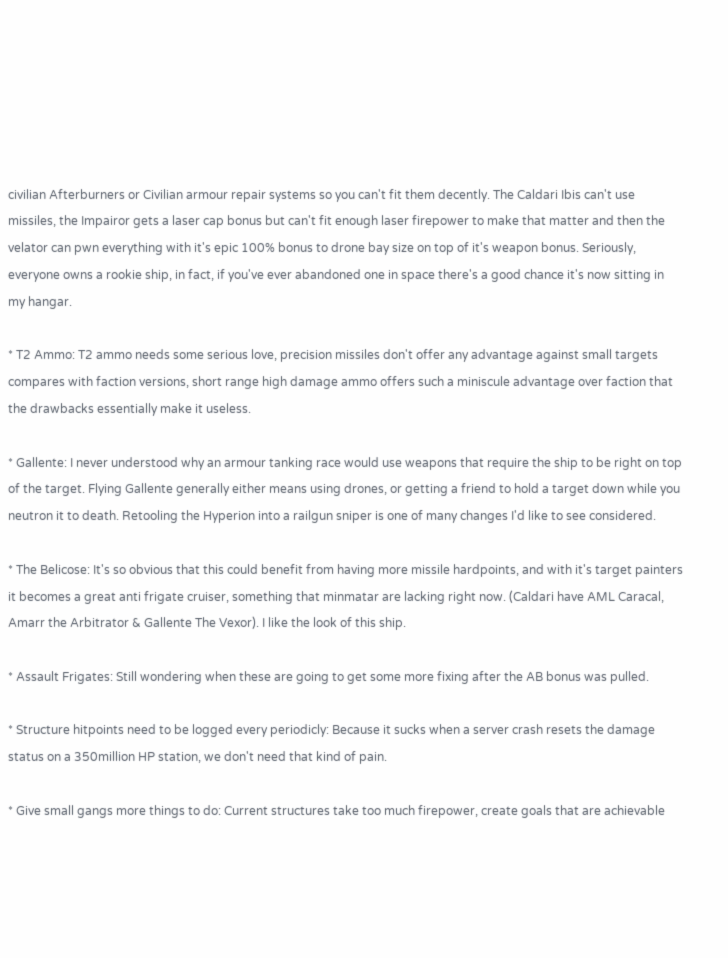civilian Afterburners or Civilian armour repair systems so you can't fit them decently. The Caldari Ibis can't use missiles, the Impairor gets a laser cap bonus but can't fit enough laser firepower to make that matter and then the velator can pwn everything with it's epic 100% bonus to drone bay size on top of it's weapon bonus. Seriously, everyone owns a rookie ship, in fact, if you've ever abandoned one in space there's a good chance it's now sitting in my hangar.

* T2 Ammo: T2 ammo needs some serious love, precision missiles don't offer any advantage against small targets compares with faction versions, short range high damage ammo offers such a miniscule advantage over faction that the drawbacks essentially make it useless.

* Gallente: I never understood why an armour tanking race would use weapons that require the ship to be right on top of the target. Flying Gallente generally either means using drones, or getting a friend to hold a target down while you neutron it to death. Retooling the Hyperion into a railgun sniper is one of many changes I'd like to see considered.

* The Belicose: It's so obvious that this could benefit from having more missile hardpoints, and with it's target painters it becomes a great anti frigate cruiser, something that minmatar are lacking right now. (Caldari have AML Caracal, Amarr the Arbitrator & Gallente The Vexor). I like the look of this ship.

* Assault Frigates: Still wondering when these are going to get some more fixing after the AB bonus was pulled.

* Structure hitpoints need to be logged every periodicly: Because it sucks when a server crash resets the damage status on a 350million HP station, we don't need that kind of pain.

* Give small gangs more things to do: Current structures take too much firepower, create goals that are achievable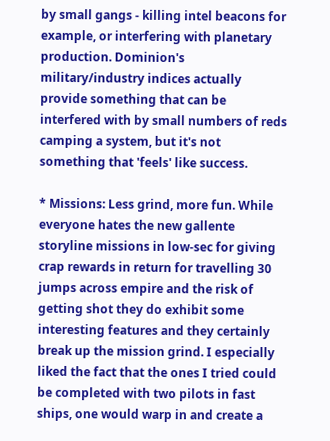by small gangs - killing intel beacons for example, or interfering with planetary production. Dominion's military/industry indices actually provide something that can be interfered with by small numbers of reds camping a system, but it's not something that 'feels' like success.

* Missions: Less grind, more fun. While everyone hates the new gallente storyline missions in low-sec for giving crap rewards in return for travelling 30 jumps across empire and the risk of getting shot they do exhibit some interesting features and they certainly break up the mission grind. I especially liked the fact that the ones I tried could be completed with two pilots in fast ships, one would warp in and create a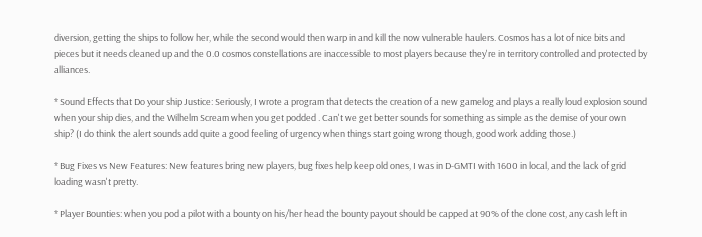diversion, getting the ships to follow her, while the second would then warp in and kill the now vulnerable haulers. Cosmos has a lot of nice bits and pieces but it needs cleaned up and the 0.0 cosmos constellations are inaccessible to most players because they're in territory controlled and protected by alliances.

* Sound Effects that Do your ship Justice: Seriously, I wrote a program that detects the creation of a new gamelog and plays a really loud explosion sound when your ship dies, and the Wilhelm Scream when you get podded . Can't we get better sounds for something as simple as the demise of your own ship? (I do think the alert sounds add quite a good feeling of urgency when things start going wrong though, good work adding those.)

* Bug Fixes vs New Features: New features bring new players, bug fixes help keep old ones, I was in D-GMTI with 1600 in local, and the lack of grid loading wasn't pretty.

* Player Bounties: when you pod a pilot with a bounty on his/her head the bounty payout should be capped at 90% of the clone cost, any cash left in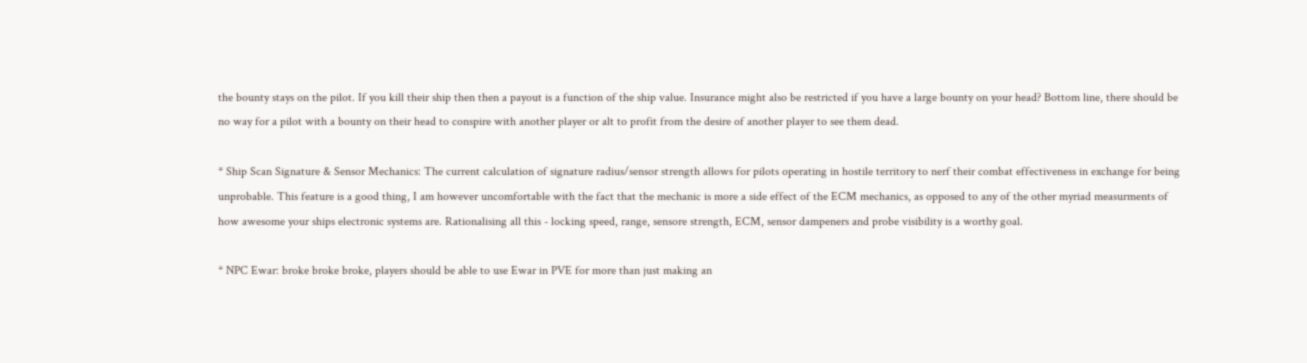the bounty stays on the pilot. If you kill their ship then then a payout is a function of the ship value. Insurance might also be restricted if you have a large bounty on your head? Bottom line, there should be no way for a pilot with a bounty on their head to conspire with another player or alt to profit from the desire of another player to see them dead.

* Ship Scan Signature & Sensor Mechanics: The current calculation of signature radius/sensor strength allows for pilots operating in hostile territory to nerf their combat effectiveness in exchange for being unprobable. This feature is a good thing, I am however uncomfortable with the fact that the mechanic is more a side effect of the ECM mechanics, as opposed to any of the other myriad measurments of how awesome your ships electronic systems are. Rationalising all this - locking speed, range, sensore strength, ECM, sensor dampeners and probe visibility is a worthy goal.

* NPC Ewar: broke broke broke, players should be able to use Ewar in PVE for more than just making an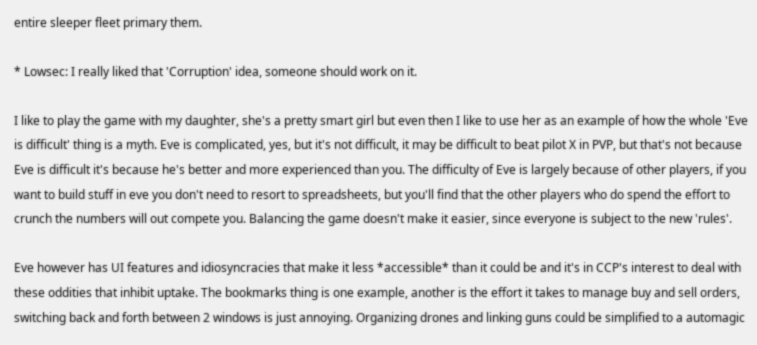entire sleeper fleet primary them.

* Lowsec: I really liked that 'Corruption' idea, someone should work on it.

I like to play the game with my daughter, she's a pretty smart girl but even then I like to use her as an example of how the whole 'Eve is difficult' thing is a myth. Eve is complicated, yes, but it's not difficult, it may be difficult to beat pilot X in PVP, but that's not because Eve is difficult it's because he's better and more experienced than you. The difficulty of Eve is largely because of other players, if you want to build stuff in eve you don't need to resort to spreadsheets, but you'll find that the other players who do spend the effort to crunch the numbers will out compete you. Balancing the game doesn't make it easier, since everyone is subject to the new 'rules'.

Eve however has UI features and idiosyncracies that make it less *accessible* than it could be and it's in CCP's interest to deal with these oddities that inhibit uptake. The bookmarks thing is one example, another is the effort it takes to manage buy and sell orders, switching back and forth between 2 windows is just annoying. Organizing drones and linking guns could be simplified to a automagic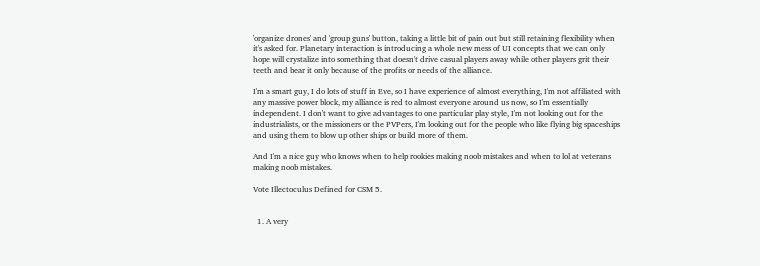'organize drones' and 'group guns' button, taking a little bit of pain out but still retaining flexibility when it's asked for. Planetary interaction is introducing a whole new mess of UI concepts that we can only hope will crystalize into something that doesn't drive casual players away while other players grit their teeth and bear it only because of the profits or needs of the alliance.

I'm a smart guy, I do lots of stuff in Eve, so I have experience of almost everything, I'm not affiliated with any massive power block, my alliance is red to almost everyone around us now, so I'm essentially independent. I don't want to give advantages to one particular play style, I'm not looking out for the industrialists, or the missioners or the PVPers, I'm looking out for the people who like flying big spaceships and using them to blow up other ships or build more of them.

And I'm a nice guy who knows when to help rookies making noob mistakes and when to lol at veterans making noob mistakes.

Vote Illectoculus Defined for CSM 5.


  1. A very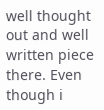well thought out and well written piece there. Even though i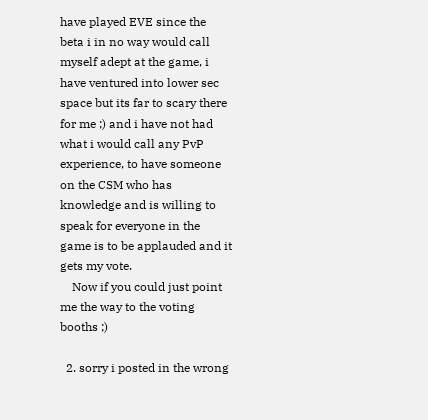have played EVE since the beta i in no way would call myself adept at the game, i have ventured into lower sec space but its far to scary there for me ;) and i have not had what i would call any PvP experience, to have someone on the CSM who has knowledge and is willing to speak for everyone in the game is to be applauded and it gets my vote.
    Now if you could just point me the way to the voting booths ;)

  2. sorry i posted in the wrong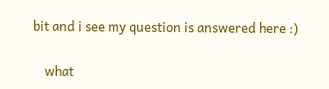bit and i see my question is answered here :)

    what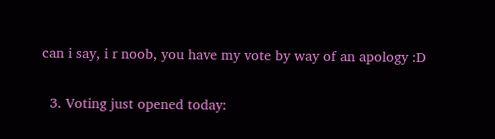can i say, i r noob, you have my vote by way of an apology :D

  3. Voting just opened today: